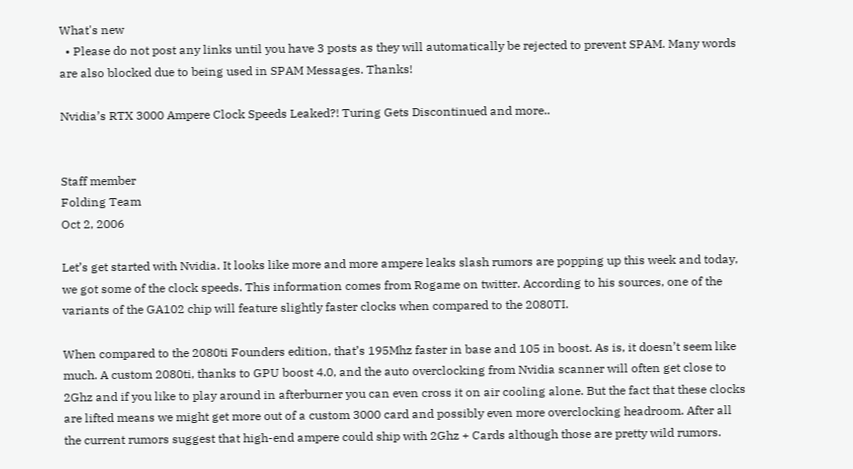What's new
  • Please do not post any links until you have 3 posts as they will automatically be rejected to prevent SPAM. Many words are also blocked due to being used in SPAM Messages. Thanks!

Nvidia’s RTX 3000 Ampere Clock Speeds Leaked?! Turing Gets Discontinued and more..


Staff member
Folding Team
Oct 2, 2006

Let’s get started with Nvidia. It looks like more and more ampere leaks slash rumors are popping up this week and today, we got some of the clock speeds. This information comes from Rogame on twitter. According to his sources, one of the variants of the GA102 chip will feature slightly faster clocks when compared to the 2080TI.

When compared to the 2080ti Founders edition, that’s 195Mhz faster in base and 105 in boost. As is, it doesn’t seem like much. A custom 2080ti, thanks to GPU boost 4.0, and the auto overclocking from Nvidia scanner will often get close to 2Ghz and if you like to play around in afterburner you can even cross it on air cooling alone. But the fact that these clocks are lifted means we might get more out of a custom 3000 card and possibly even more overclocking headroom. After all the current rumors suggest that high-end ampere could ship with 2Ghz + Cards although those are pretty wild rumors.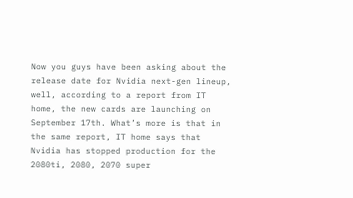Now you guys have been asking about the release date for Nvidia next-gen lineup, well, according to a report from IT home, the new cards are launching on September 17th. What’s more is that in the same report, IT home says that Nvidia has stopped production for the 2080ti, 2080, 2070 super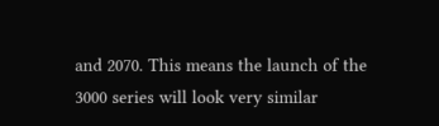and 2070. This means the launch of the 3000 series will look very similar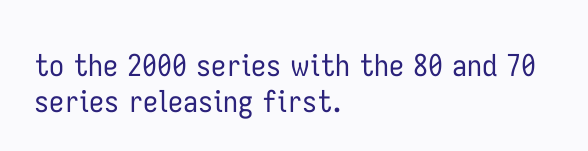to the 2000 series with the 80 and 70 series releasing first.